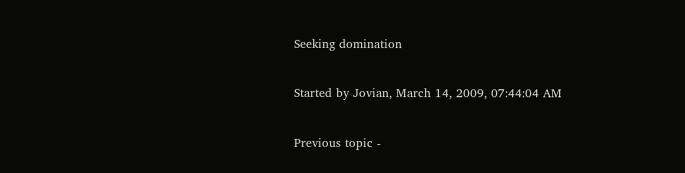Seeking domination

Started by Jovian, March 14, 2009, 07:44:04 AM

Previous topic -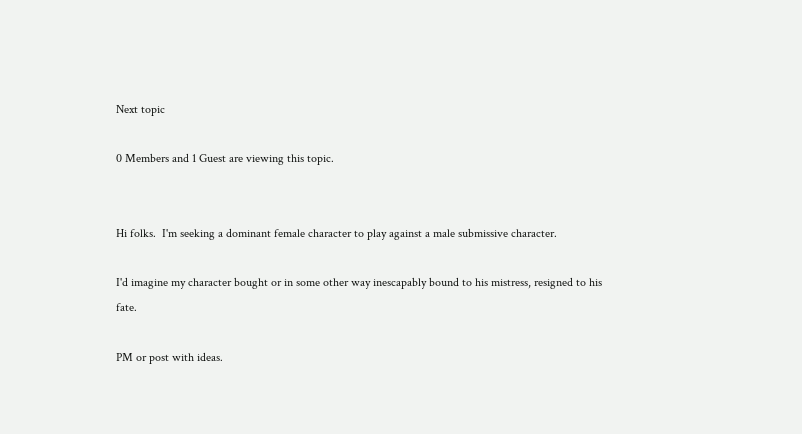Next topic

0 Members and 1 Guest are viewing this topic.


Hi folks.  I'm seeking a dominant female character to play against a male submissive character.

I'd imagine my character bought or in some other way inescapably bound to his mistress, resigned to his fate.

PM or post with ideas.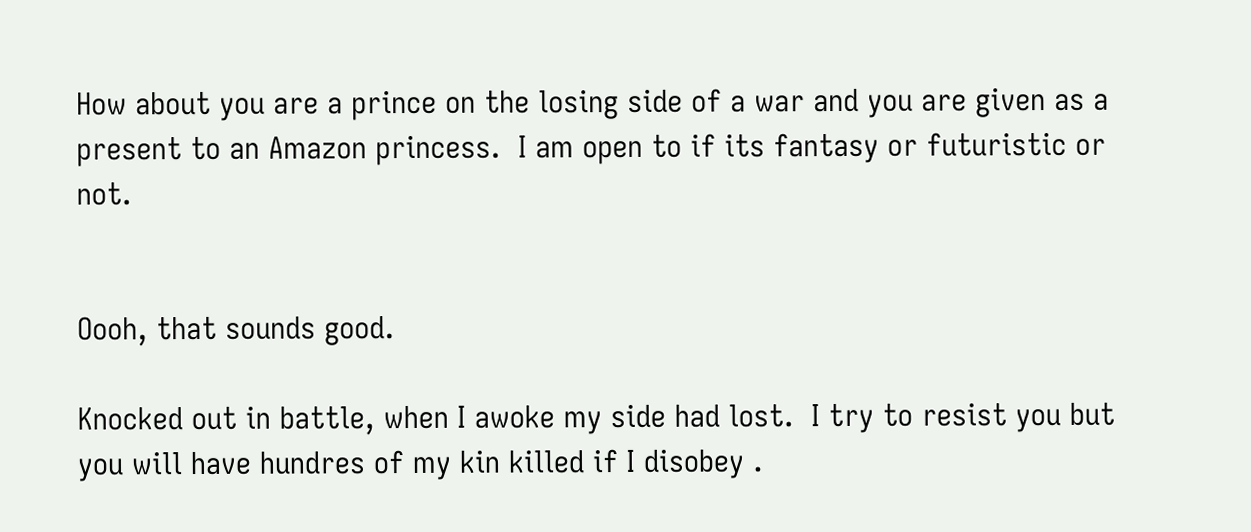How about you are a prince on the losing side of a war and you are given as a present to an Amazon princess.  I am open to if its fantasy or futuristic or not.


Oooh, that sounds good.

Knocked out in battle, when I awoke my side had lost.  I try to resist you but you will have hundres of my kin killed if I disobey .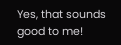Yes, that sounds good to me!